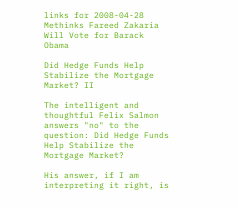links for 2008-04-28
Methinks Fareed Zakaria Will Vote for Barack Obama

Did Hedge Funds Help Stabilize the Mortgage Market? II

The intelligent and thoughtful Felix Salmon answers "no" to the question: Did Hedge Funds Help Stabilize the Mortgage Market?

His answer, if I am interpreting it right, is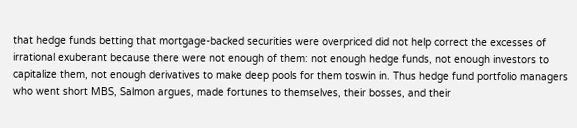that hedge funds betting that mortgage-backed securities were overpriced did not help correct the excesses of irrational exuberant because there were not enough of them: not enough hedge funds, not enough investors to capitalize them, not enough derivatives to make deep pools for them toswin in. Thus hedge fund portfolio managers who went short MBS, Salmon argues, made fortunes to themselves, their bosses, and their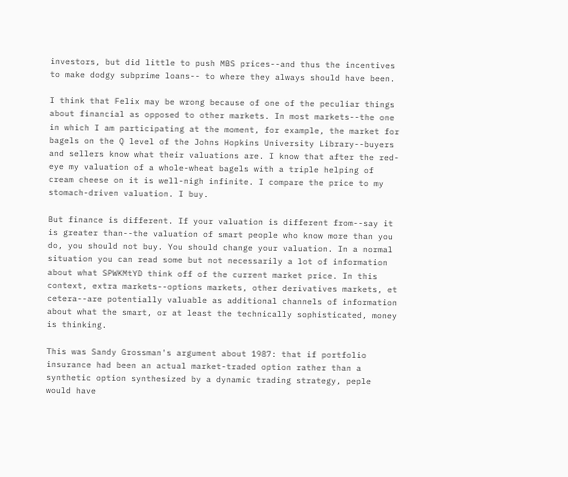investors, but did little to push MBS prices--and thus the incentives to make dodgy subprime loans-- to where they always should have been.

I think that Felix may be wrong because of one of the peculiar things about financial as opposed to other markets. In most markets--the one in which I am participating at the moment, for example, the market for bagels on the Q level of the Johns Hopkins University Library--buyers and sellers know what their valuations are. I know that after the red-eye my valuation of a whole-wheat bagels with a triple helping of cream cheese on it is well-nigh infinite. I compare the price to my stomach-driven valuation. I buy.

But finance is different. If your valuation is different from--say it is greater than--the valuation of smart people who know more than you do, you should not buy. You should change your valuation. In a normal situation you can read some but not necessarily a lot of information about what SPWKMtYD think off of the current market price. In this context, extra markets--options markets, other derivatives markets, et cetera--are potentially valuable as additional channels of information about what the smart, or at least the technically sophisticated, money is thinking.

This was Sandy Grossman's argument about 1987: that if portfolio insurance had been an actual market-traded option rather than a synthetic option synthesized by a dynamic trading strategy, peple would have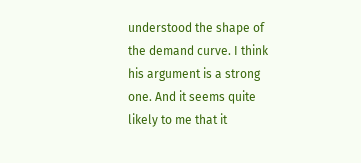understood the shape of the demand curve. I think his argument is a strong one. And it seems quite likely to me that it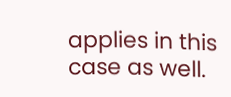applies in this case as well.